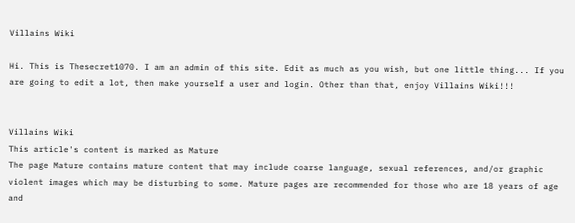Villains Wiki

Hi. This is Thesecret1070. I am an admin of this site. Edit as much as you wish, but one little thing... If you are going to edit a lot, then make yourself a user and login. Other than that, enjoy Villains Wiki!!!


Villains Wiki
This article's content is marked as Mature
The page Mature contains mature content that may include coarse language, sexual references, and/or graphic violent images which may be disturbing to some. Mature pages are recommended for those who are 18 years of age and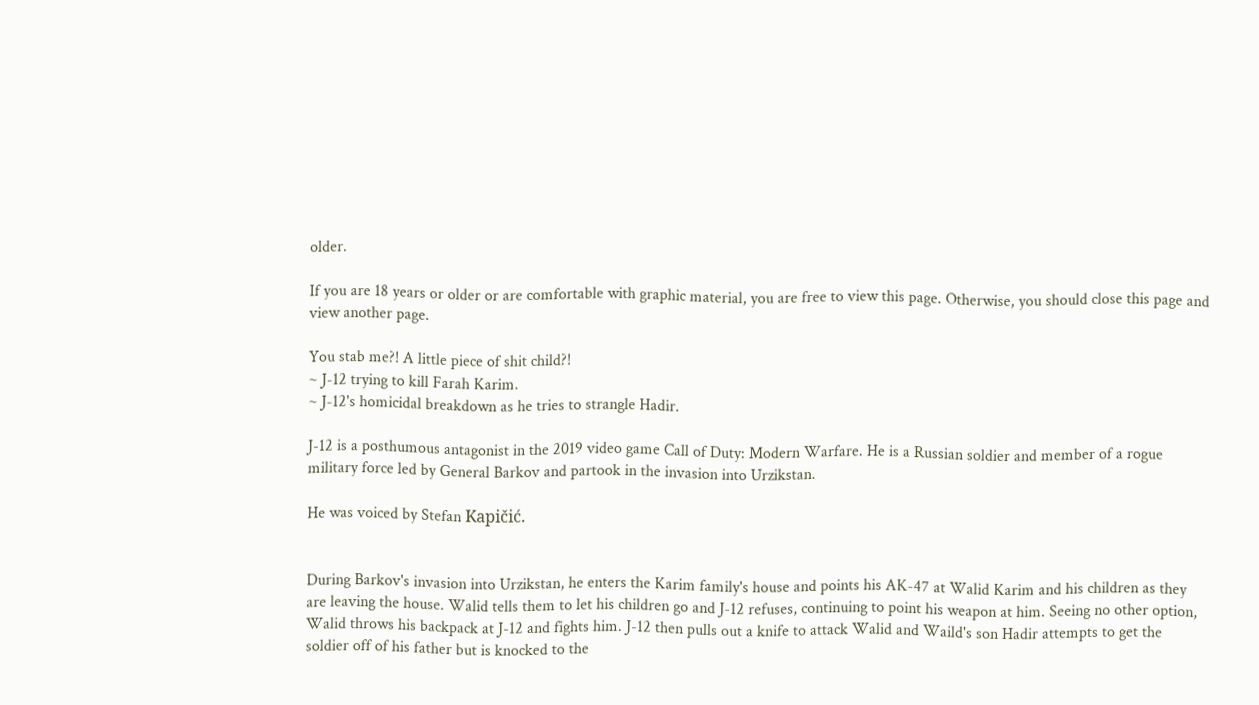older.

If you are 18 years or older or are comfortable with graphic material, you are free to view this page. Otherwise, you should close this page and view another page.

You stab me?! A little piece of shit child?!
~ J-12 trying to kill Farah Karim.
~ J-12's homicidal breakdown as he tries to strangle Hadir.

J-12 is a posthumous antagonist in the 2019 video game Call of Duty: Modern Warfare. He is a Russian soldier and member of a rogue military force led by General Barkov and partook in the invasion into Urzikstan.

He was voiced by Stefan Kapičić.


During Barkov's invasion into Urzikstan, he enters the Karim family's house and points his AK-47 at Walid Karim and his children as they are leaving the house. Walid tells them to let his children go and J-12 refuses, continuing to point his weapon at him. Seeing no other option, Walid throws his backpack at J-12 and fights him. J-12 then pulls out a knife to attack Walid and Waild's son Hadir attempts to get the soldier off of his father but is knocked to the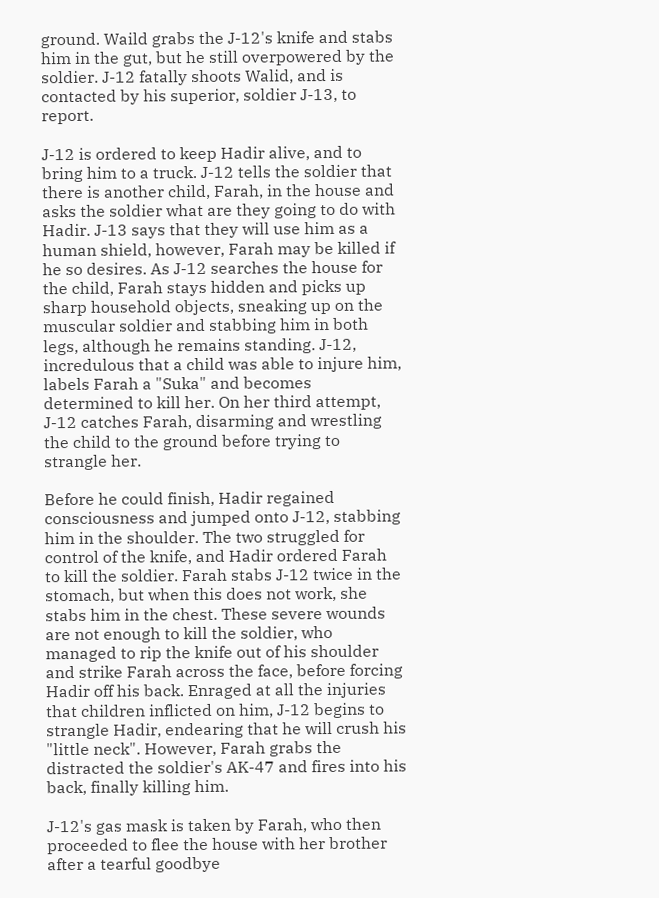ground. Waild grabs the J-12's knife and stabs him in the gut, but he still overpowered by the soldier. J-12 fatally shoots Walid, and is contacted by his superior, soldier J-13, to report.

J-12 is ordered to keep Hadir alive, and to bring him to a truck. J-12 tells the soldier that there is another child, Farah, in the house and asks the soldier what are they going to do with Hadir. J-13 says that they will use him as a human shield, however, Farah may be killed if he so desires. As J-12 searches the house for the child, Farah stays hidden and picks up sharp household objects, sneaking up on the muscular soldier and stabbing him in both legs, although he remains standing. J-12, incredulous that a child was able to injure him, labels Farah a "Suka" and becomes determined to kill her. On her third attempt, J-12 catches Farah, disarming and wrestling the child to the ground before trying to strangle her.

Before he could finish, Hadir regained consciousness and jumped onto J-12, stabbing him in the shoulder. The two struggled for control of the knife, and Hadir ordered Farah to kill the soldier. Farah stabs J-12 twice in the stomach, but when this does not work, she stabs him in the chest. These severe wounds are not enough to kill the soldier, who managed to rip the knife out of his shoulder and strike Farah across the face, before forcing Hadir off his back. Enraged at all the injuries that children inflicted on him, J-12 begins to strangle Hadir, endearing that he will crush his "little neck". However, Farah grabs the distracted the soldier's AK-47 and fires into his back, finally killing him.

J-12's gas mask is taken by Farah, who then proceeded to flee the house with her brother after a tearful goodbye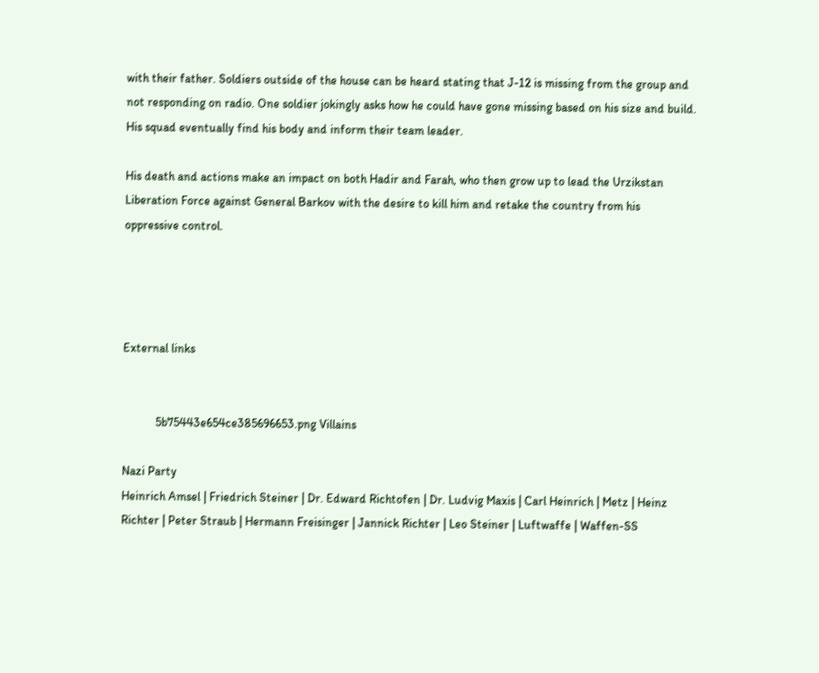with their father. Soldiers outside of the house can be heard stating that J-12 is missing from the group and not responding on radio. One soldier jokingly asks how he could have gone missing based on his size and build. His squad eventually find his body and inform their team leader.

His death and actions make an impact on both Hadir and Farah, who then grow up to lead the Urzikstan Liberation Force against General Barkov with the desire to kill him and retake the country from his oppressive control.




External links


           5b75443e654ce385696653.png Villains

Nazi Party
Heinrich Amsel | Friedrich Steiner | Dr. Edward Richtofen | Dr. Ludvig Maxis | Carl Heinrich | Metz | Heinz Richter | Peter Straub | Hermann Freisinger | Jannick Richter | Leo Steiner | Luftwaffe | Waffen-SS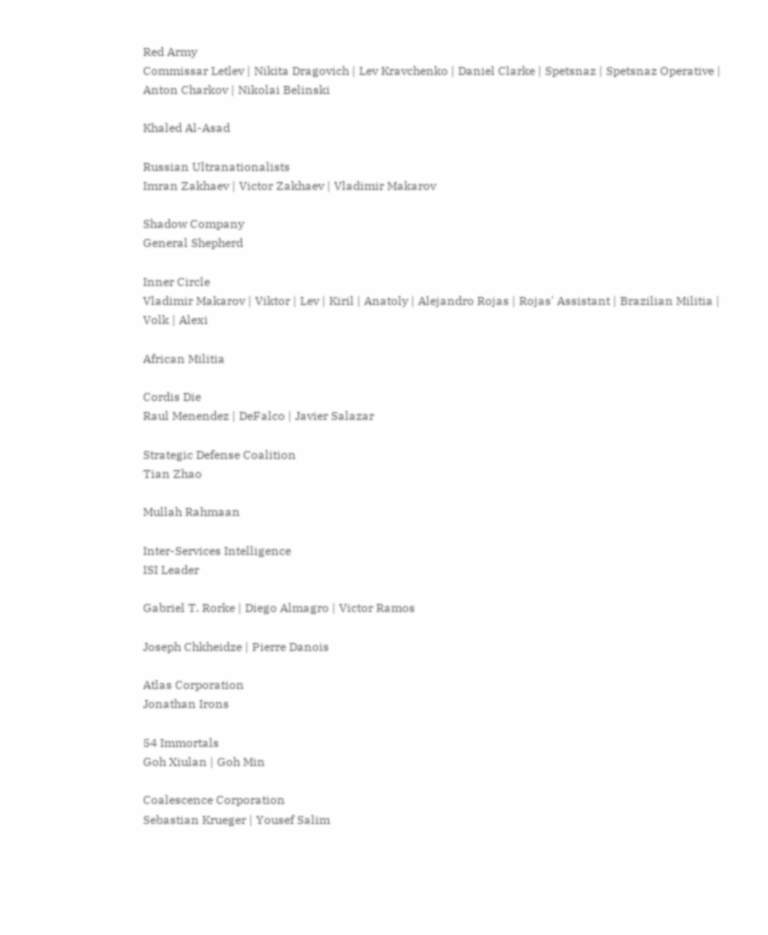Red Army
Commissar Letlev | Nikita Dragovich | Lev Kravchenko | Daniel Clarke | Spetsnaz | Spetsnaz Operative | Anton Charkov | Nikolai Belinski

Khaled Al-Asad

Russian Ultranationalists
Imran Zakhaev | Victor Zakhaev | Vladimir Makarov

Shadow Company
General Shepherd

Inner Circle
Vladimir Makarov | Viktor | Lev | Kiril | Anatoly | Alejandro Rojas | Rojas' Assistant | Brazilian Militia | Volk | Alexi

African Militia

Cordis Die
Raul Menendez | DeFalco | Javier Salazar

Strategic Defense Coalition
Tian Zhao

Mullah Rahmaan

Inter-Services Intelligence
ISI Leader

Gabriel T. Rorke | Diego Almagro | Victor Ramos

Joseph Chkheidze | Pierre Danois

Atlas Corporation
Jonathan Irons

54 Immortals
Goh Xiulan | Goh Min

Coalescence Corporation
Sebastian Krueger | Yousef Salim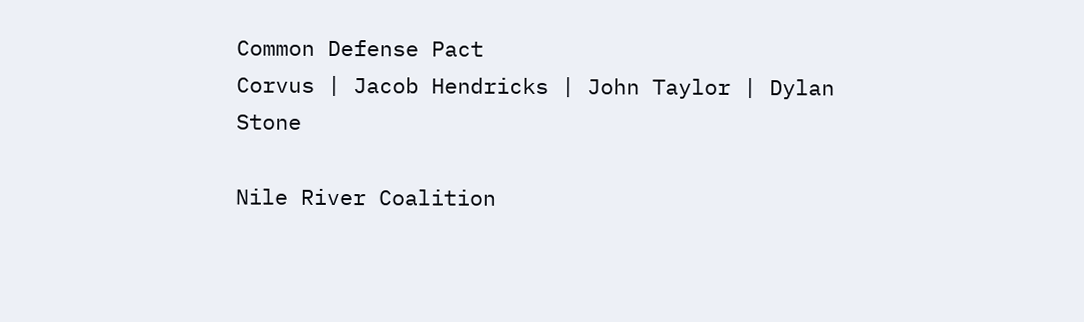Common Defense Pact
Corvus | Jacob Hendricks | John Taylor | Dylan Stone

Nile River Coalition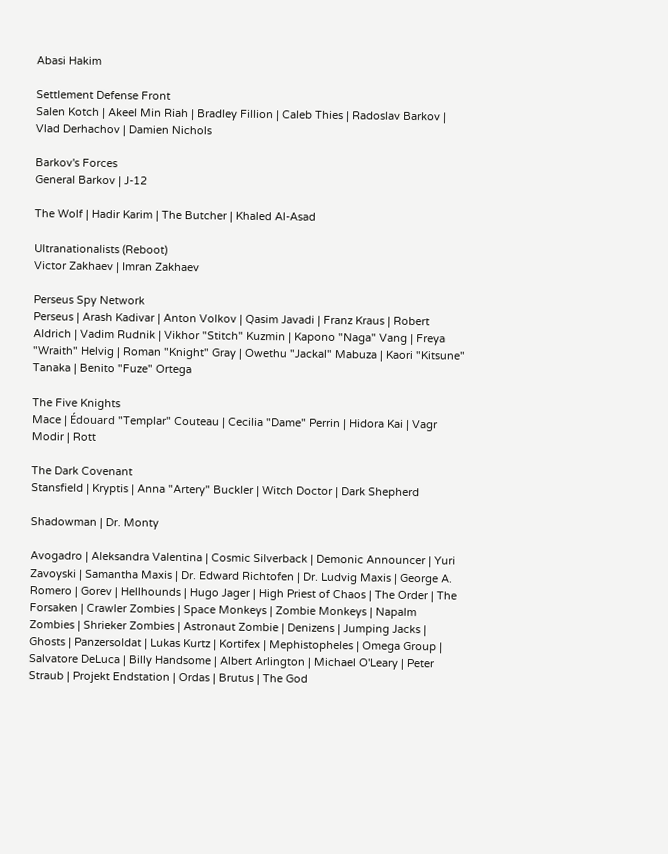Abasi Hakim

Settlement Defense Front
Salen Kotch | Akeel Min Riah | Bradley Fillion | Caleb Thies | Radoslav Barkov | Vlad Derhachov | Damien Nichols

Barkov's Forces
General Barkov | J-12

The Wolf | Hadir Karim | The Butcher | Khaled Al-Asad

Ultranationalists (Reboot)
Victor Zakhaev | Imran Zakhaev

Perseus Spy Network
Perseus | Arash Kadivar | Anton Volkov | Qasim Javadi | Franz Kraus | Robert Aldrich | Vadim Rudnik | Vikhor "Stitch" Kuzmin | Kapono "Naga" Vang | Freya "Wraith" Helvig | Roman "Knight" Gray | Owethu "Jackal" Mabuza | Kaori "Kitsune" Tanaka | Benito "Fuze" Ortega

The Five Knights
Mace | Édouard "Templar" Couteau | Cecilia "Dame" Perrin | Hidora Kai | Vagr Modir | Rott

The Dark Covenant
Stansfield | Kryptis | Anna "Artery" Buckler | Witch Doctor | Dark Shepherd

Shadowman | Dr. Monty

Avogadro | Aleksandra Valentina | Cosmic Silverback | Demonic Announcer | Yuri Zavoyski | Samantha Maxis | Dr. Edward Richtofen | Dr. Ludvig Maxis | George A. Romero | Gorev | Hellhounds | Hugo Jager | High Priest of Chaos | The Order | The Forsaken | Crawler Zombies | Space Monkeys | Zombie Monkeys | Napalm Zombies | Shrieker Zombies | Astronaut Zombie | Denizens | Jumping Jacks | Ghosts | Panzersoldat | Lukas Kurtz | Kortifex | Mephistopheles | Omega Group | Salvatore DeLuca | Billy Handsome | Albert Arlington | Michael O'Leary | Peter Straub | Projekt Endstation | Ordas | Brutus | The God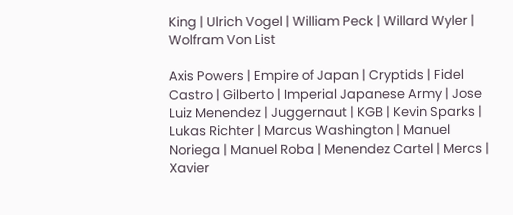King | Ulrich Vogel | William Peck | Willard Wyler | Wolfram Von List

Axis Powers | Empire of Japan | Cryptids | Fidel Castro | Gilberto | Imperial Japanese Army | Jose Luiz Menendez | Juggernaut | KGB | Kevin Sparks | Lukas Richter | Marcus Washington | Manuel Noriega | Manuel Roba | Menendez Cartel | Mercs | Xavier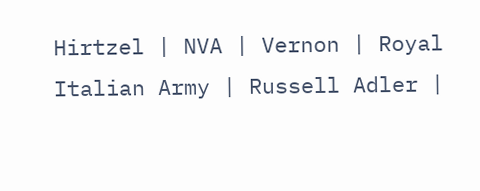Hirtzel | NVA | Vernon | Royal Italian Army | Russell Adler |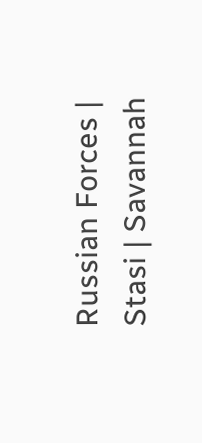Russian Forces | Stasi | Savannah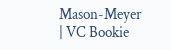Mason-Meyer | VC Bookie